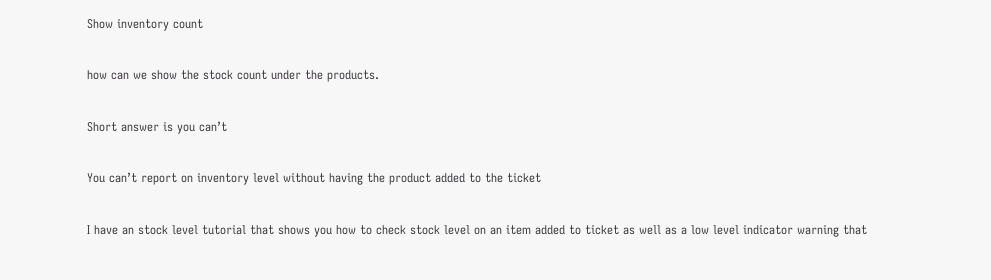Show inventory count

how can we show the stock count under the products.

Short answer is you can’t

You can’t report on inventory level without having the product added to the ticket

I have an stock level tutorial that shows you how to check stock level on an item added to ticket as well as a low level indicator warning that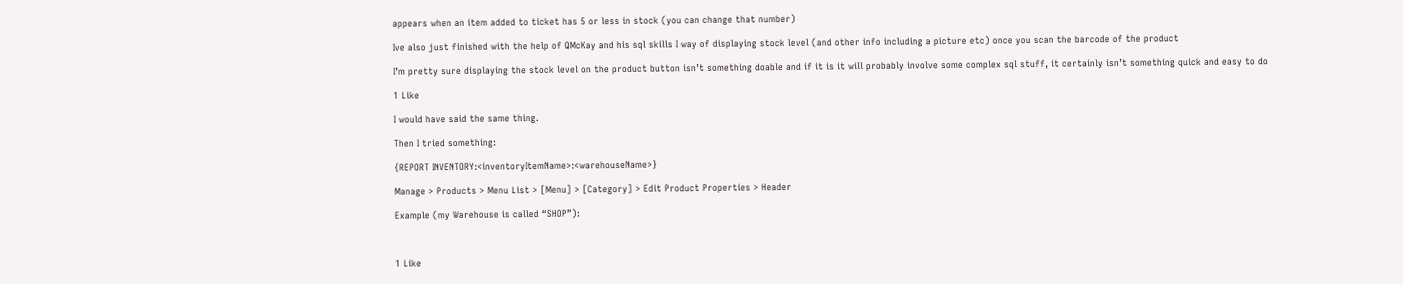appears when an item added to ticket has 5 or less in stock (you can change that number)

Ive also just finished with the help of QMcKay and his sql skills I way of displaying stock level (and other info including a picture etc) once you scan the barcode of the product

I’m pretty sure displaying the stock level on the product button isn’t something doable and if it is it will probably involve some complex sql stuff, it certainly isn’t something quick and easy to do

1 Like

I would have said the same thing.

Then I tried something:

{REPORT INVENTORY:<inventoryItemName>:<warehouseName>}

Manage > Products > Menu List > [Menu] > [Category] > Edit Product Properties > Header

Example (my Warehouse is called “SHOP”):



1 Like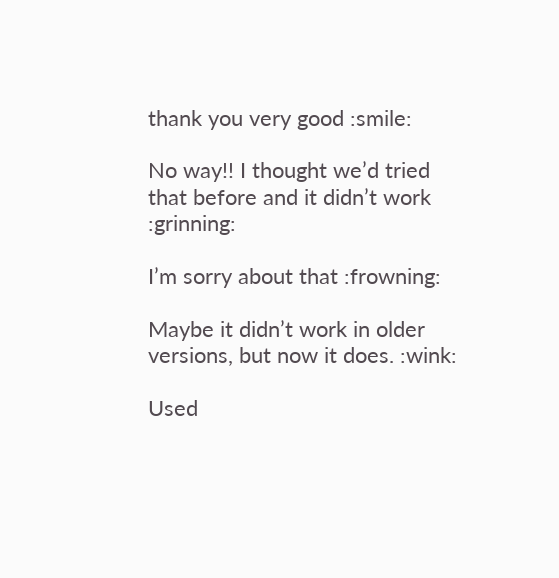thank you very good :smile:

No way!! I thought we’d tried that before and it didn’t work :grinning:

I’m sorry about that :frowning:

Maybe it didn’t work in older versions, but now it does. :wink:

Used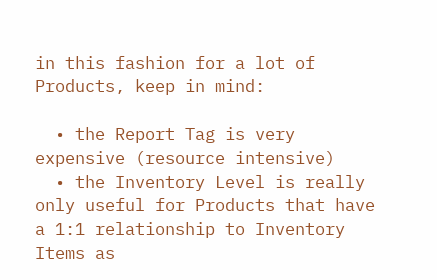in this fashion for a lot of Products, keep in mind:

  • the Report Tag is very expensive (resource intensive)
  • the Inventory Level is really only useful for Products that have a 1:1 relationship to Inventory Items as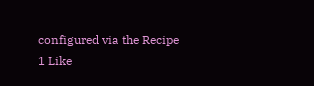configured via the Recipe
1 Like